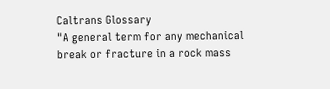Caltrans Glossary
"A general term for any mechanical break or fracture in a rock mass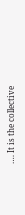…. It is the collective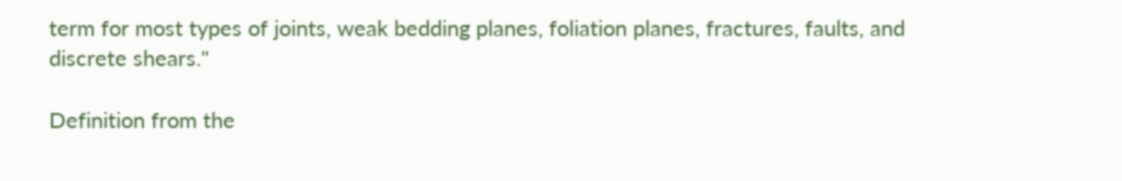term for most types of joints, weak bedding planes, foliation planes, fractures, faults, and discrete shears."

Definition from the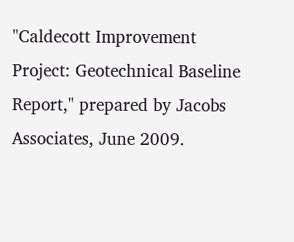"Caldecott Improvement Project: Geotechnical Baseline Report," prepared by Jacobs Associates, June 2009.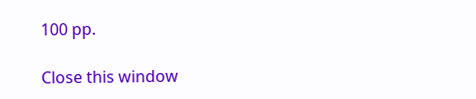100 pp.

Close this window